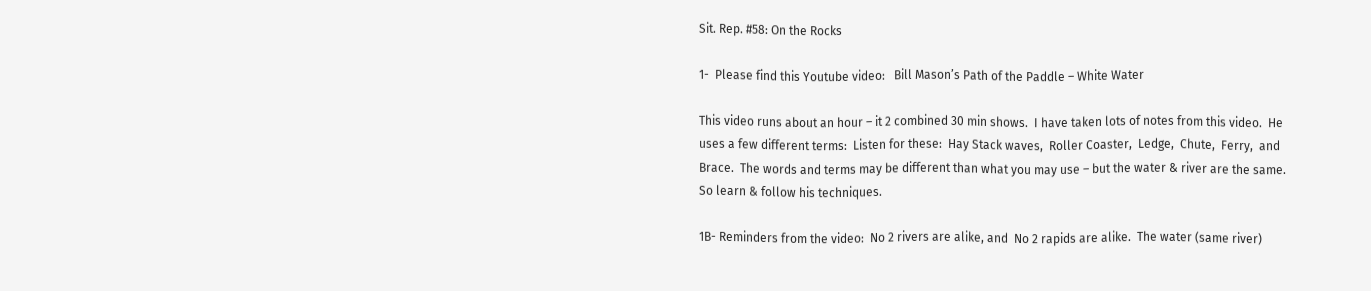Sit. Rep. #58: On the Rocks

1-  Please find this Youtube video:   Bill Mason’s Path of the Paddle – White Water

This video runs about an hour – it 2 combined 30 min shows.  I have taken lots of notes from this video.  He uses a few different terms:  Listen for these:  Hay Stack waves,  Roller Coaster,  Ledge,  Chute,  Ferry,  and Brace.  The words and terms may be different than what you may use – but the water & river are the same.  So learn & follow his techniques.

1B- Reminders from the video:  No 2 rivers are alike, and  No 2 rapids are alike.  The water (same river)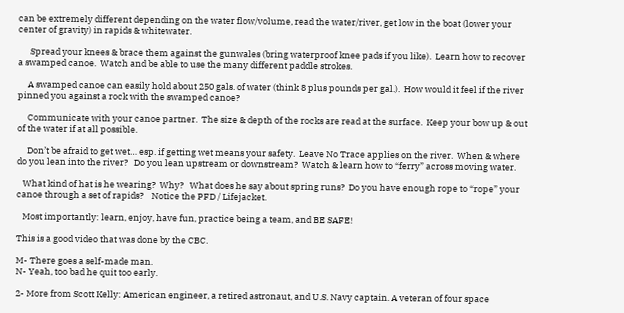can be extremely different depending on the water flow/volume, read the water/river, get low in the boat (lower your center of gravity) in rapids & whitewater.

      Spread your knees & brace them against the gunwales (bring waterproof knee pads if you like).  Learn how to recover a swamped canoe.  Watch and be able to use the many different paddle strokes.

     A swamped canoe can easily hold about 250 gals. of water (think 8 plus pounds per gal.).  How would it feel if the river pinned you against a rock with the swamped canoe?

     Communicate with your canoe partner.  The size & depth of the rocks are read at the surface.  Keep your bow up & out of the water if at all possible.

     Don’t be afraid to get wet… esp. if getting wet means your safety.  Leave No Trace applies on the river.  When & where do you lean into the river?   Do you lean upstream or downstream?  Watch & learn how to “ferry” across moving water.

   What kind of hat is he wearing?  Why?   What does he say about spring runs?  Do you have enough rope to “rope” your canoe through a set of rapids?    Notice the PFD / Lifejacket.

   Most importantly: learn, enjoy, have fun, practice being a team, and BE SAFE!

This is a good video that was done by the CBC.

M- There goes a self-made man.
N- Yeah, too bad he quit too early.

2- More from Scott Kelly: American engineer, a retired astronaut, and U.S. Navy captain. A veteran of four space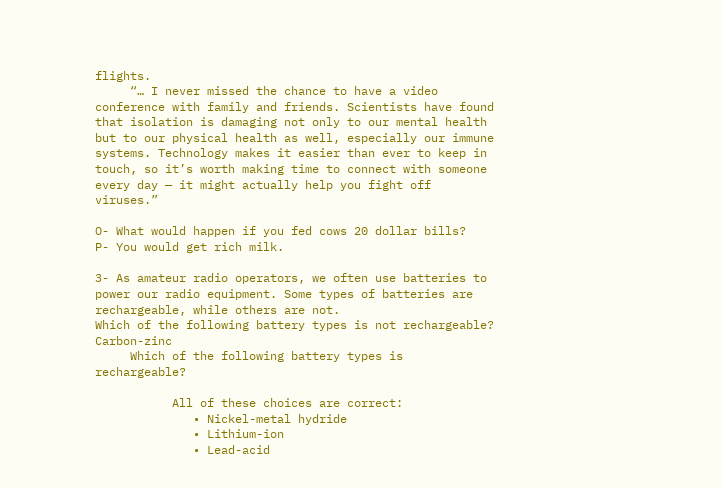flights.
     “… I never missed the chance to have a video conference with family and friends. Scientists have found that isolation is damaging not only to our mental health but to our physical health as well, especially our immune systems. Technology makes it easier than ever to keep in touch, so it’s worth making time to connect with someone every day — it might actually help you fight off viruses.”

O- What would happen if you fed cows 20 dollar bills?
P- You would get rich milk.

3- As amateur radio operators, we often use batteries to power our radio equipment. Some types of batteries are rechargeable, while others are not.
Which of the following battery types is not rechargeable?   Carbon-zinc
     Which of the following battery types is rechargeable?

           All of these choices are correct:
              • Nickel-metal hydride
              • Lithium-ion
              • Lead-acid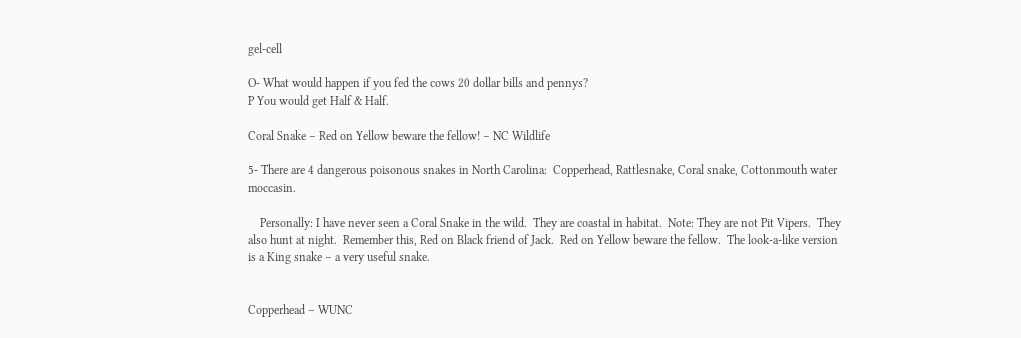gel-cell

O- What would happen if you fed the cows 20 dollar bills and pennys?
P You would get Half & Half.

Coral Snake – Red on Yellow beware the fellow! – NC Wildlife

5- There are 4 dangerous poisonous snakes in North Carolina:  Copperhead, Rattlesnake, Coral snake, Cottonmouth water moccasin.

    Personally: I have never seen a Coral Snake in the wild.  They are coastal in habitat.  Note: They are not Pit Vipers.  They also hunt at night.  Remember this, Red on Black friend of Jack.  Red on Yellow beware the fellow.  The look-a-like version is a King snake – a very useful snake.


Copperhead – WUNC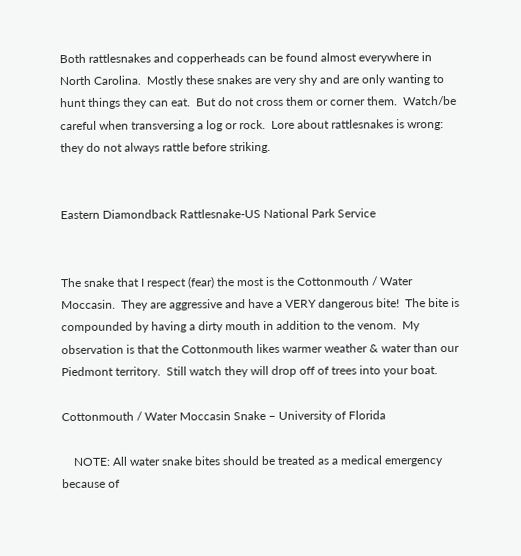Both rattlesnakes and copperheads can be found almost everywhere in North Carolina.  Mostly these snakes are very shy and are only wanting to hunt things they can eat.  But do not cross them or corner them.  Watch/be careful when transversing a log or rock.  Lore about rattlesnakes is wrong:  they do not always rattle before striking.


Eastern Diamondback Rattlesnake-US National Park Service


The snake that I respect (fear) the most is the Cottonmouth / Water Moccasin.  They are aggressive and have a VERY dangerous bite!  The bite is compounded by having a dirty mouth in addition to the venom.  My observation is that the Cottonmouth likes warmer weather & water than our Piedmont territory.  Still watch they will drop off of trees into your boat.

Cottonmouth / Water Moccasin Snake – University of Florida

    NOTE: All water snake bites should be treated as a medical emergency because of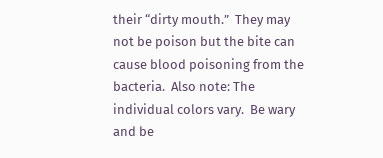their “dirty mouth.”  They may not be poison but the bite can cause blood poisoning from the bacteria.  Also note: The individual colors vary.  Be wary and be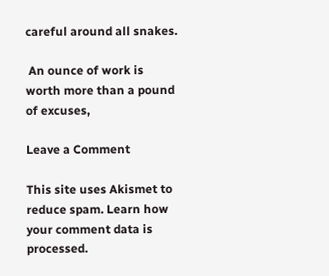careful around all snakes.

 An ounce of work is worth more than a pound of excuses,

Leave a Comment

This site uses Akismet to reduce spam. Learn how your comment data is processed.